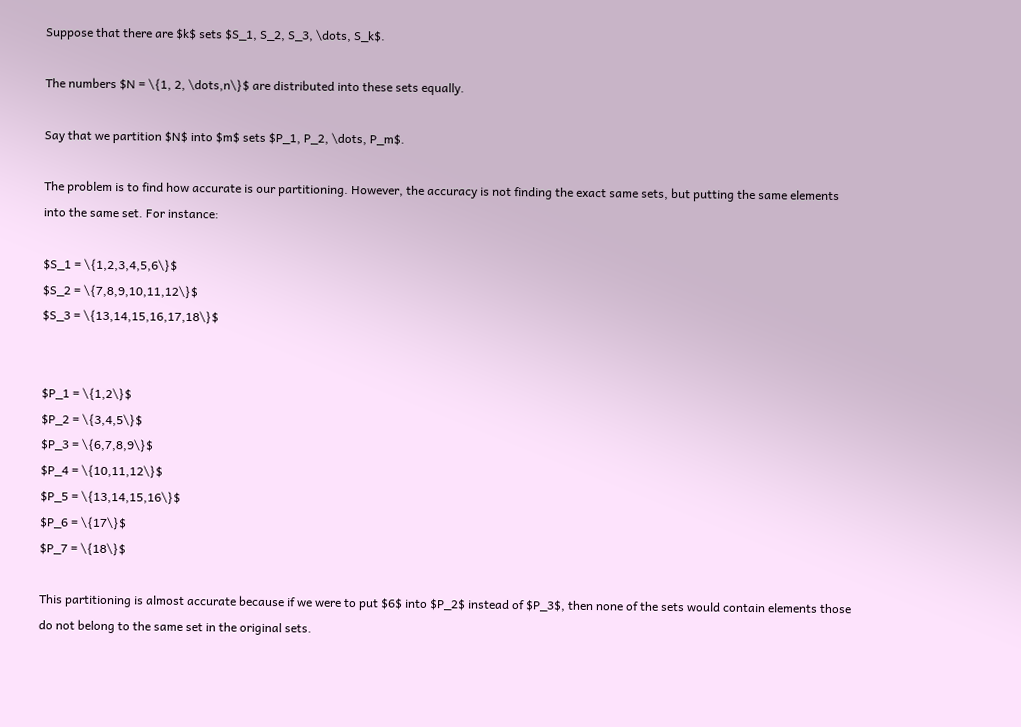Suppose that there are $k$ sets $S_1, S_2, S_3, \dots, S_k$.

The numbers $N = \{1, 2, \dots,n\}$ are distributed into these sets equally.

Say that we partition $N$ into $m$ sets $P_1, P_2, \dots, P_m$.

The problem is to find how accurate is our partitioning. However, the accuracy is not finding the exact same sets, but putting the same elements into the same set. For instance:

$S_1 = \{1,2,3,4,5,6\}$
$S_2 = \{7,8,9,10,11,12\}$
$S_3 = \{13,14,15,16,17,18\}$


$P_1 = \{1,2\}$
$P_2 = \{3,4,5\}$
$P_3 = \{6,7,8,9\}$
$P_4 = \{10,11,12\}$
$P_5 = \{13,14,15,16\}$
$P_6 = \{17\}$
$P_7 = \{18\}$

This partitioning is almost accurate because if we were to put $6$ into $P_2$ instead of $P_3$, then none of the sets would contain elements those do not belong to the same set in the original sets.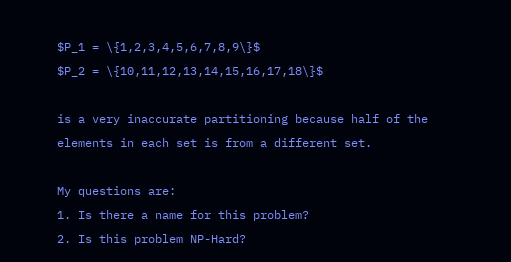$P_1 = \{1,2,3,4,5,6,7,8,9\}$
$P_2 = \{10,11,12,13,14,15,16,17,18\}$

is a very inaccurate partitioning because half of the elements in each set is from a different set.

My questions are:
1. Is there a name for this problem?
2. Is this problem NP-Hard?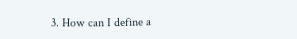3. How can I define a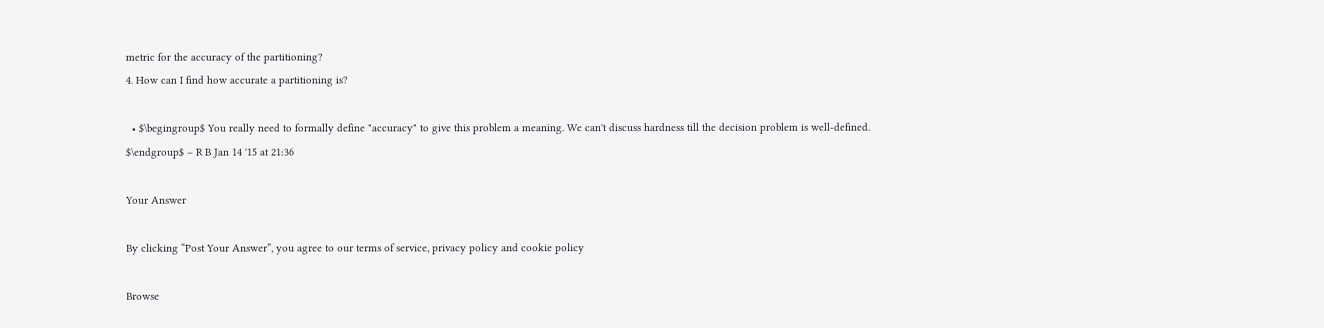metric for the accuracy of the partitioning?
4. How can I find how accurate a partitioning is?

  • $\begingroup$ You really need to formally define "accuracy" to give this problem a meaning. We can't discuss hardness till the decision problem is well-defined. $\endgroup$ – R B Jan 14 '15 at 21:36

Your Answer

By clicking “Post Your Answer”, you agree to our terms of service, privacy policy and cookie policy

Browse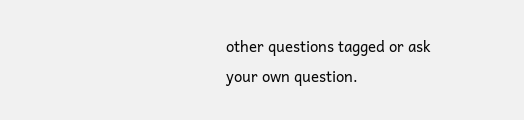other questions tagged or ask your own question.